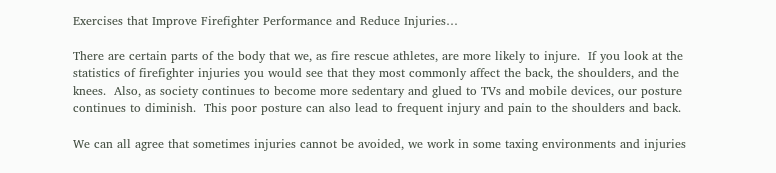Exercises that Improve Firefighter Performance and Reduce Injuries…

There are certain parts of the body that we, as fire rescue athletes, are more likely to injure.  If you look at the statistics of firefighter injuries you would see that they most commonly affect the back, the shoulders, and the knees.  Also, as society continues to become more sedentary and glued to TVs and mobile devices, our posture continues to diminish.  This poor posture can also lead to frequent injury and pain to the shoulders and back.

We can all agree that sometimes injuries cannot be avoided, we work in some taxing environments and injuries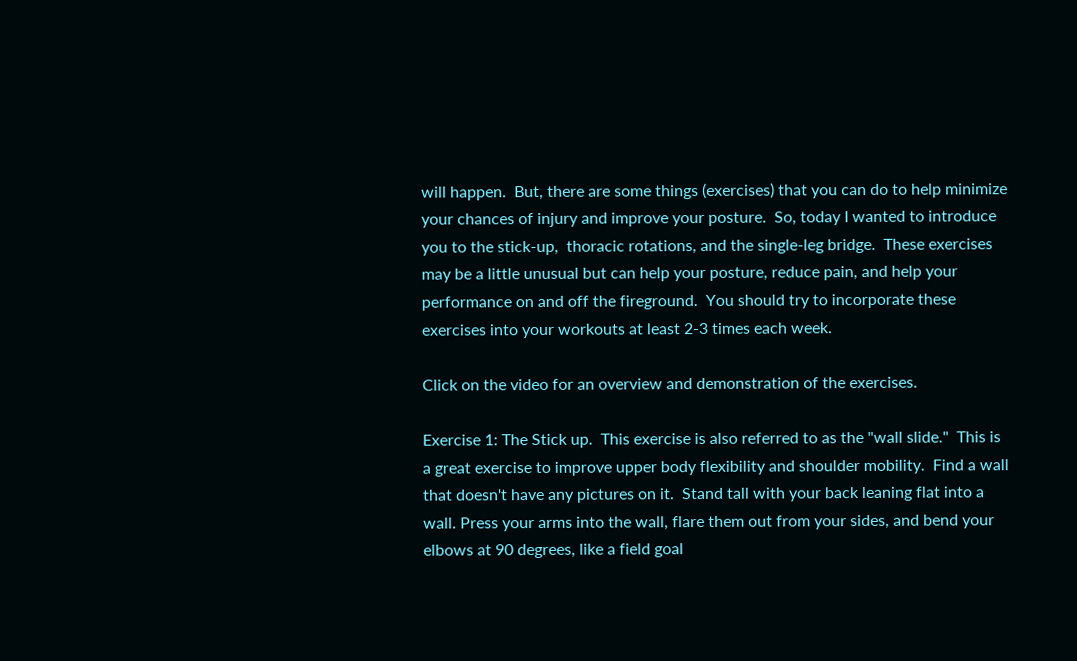will happen.  But, there are some things (exercises) that you can do to help minimize your chances of injury and improve your posture.  So, today I wanted to introduce you to the stick-up,  thoracic rotations, and the single-leg bridge.  These exercises may be a little unusual but can help your posture, reduce pain, and help your performance on and off the fireground.  You should try to incorporate these exercises into your workouts at least 2-3 times each week.

Click on the video for an overview and demonstration of the exercises.

Exercise 1: The Stick up.  This exercise is also referred to as the "wall slide."  This is a great exercise to improve upper body flexibility and shoulder mobility.  Find a wall that doesn't have any pictures on it.  Stand tall with your back leaning flat into a wall. Press your arms into the wall, flare them out from your sides, and bend your elbows at 90 degrees, like a field goal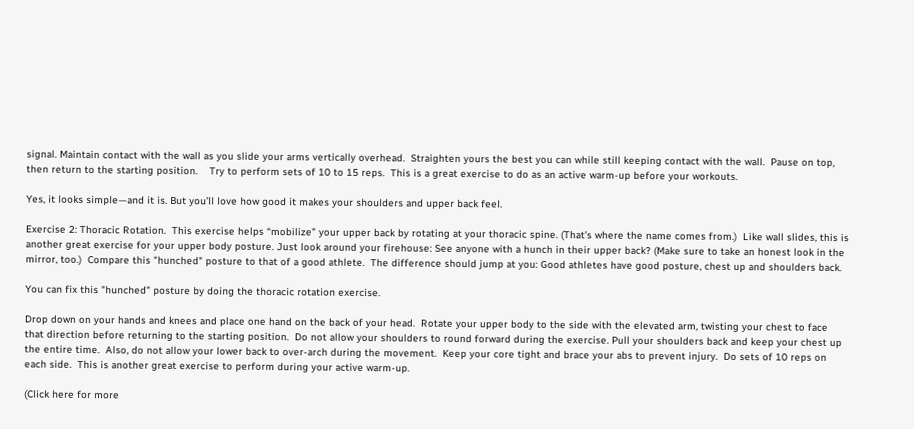signal. Maintain contact with the wall as you slide your arms vertically overhead.  Straighten yours the best you can while still keeping contact with the wall.  Pause on top, then return to the starting position.    Try to perform sets of 10 to 15 reps.  This is a great exercise to do as an active warm-up before your workouts.

Yes, it looks simple—and it is. But you’ll love how good it makes your shoulders and upper back feel.

Exercise 2: Thoracic Rotation.  This exercise helps “mobilize” your upper back by rotating at your thoracic spine. (That’s where the name comes from.)  Like wall slides, this is another great exercise for your upper body posture. Just look around your firehouse: See anyone with a hunch in their upper back? (Make sure to take an honest look in the mirror, too.)  Compare this "hunched" posture to that of a good athlete.  The difference should jump at you: Good athletes have good posture, chest up and shoulders back.

You can fix this "hunched" posture by doing the thoracic rotation exercise.

Drop down on your hands and knees and place one hand on the back of your head.  Rotate your upper body to the side with the elevated arm, twisting your chest to face that direction before returning to the starting position.  Do not allow your shoulders to round forward during the exercise. Pull your shoulders back and keep your chest up the entire time.  Also, do not allow your lower back to over-arch during the movement.  Keep your core tight and brace your abs to prevent injury.  Do sets of 10 reps on each side.  This is another great exercise to perform during your active warm-up.

(Click here for more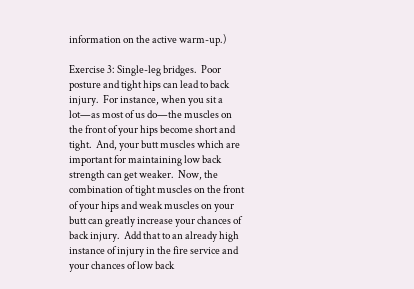information on the active warm-up.)

Exercise 3: Single-leg bridges.  Poor posture and tight hips can lead to back injury.  For instance, when you sit a lot—as most of us do—the muscles on the front of your hips become short and tight.  And, your butt muscles which are important for maintaining low back strength can get weaker.  Now, the combination of tight muscles on the front of your hips and weak muscles on your butt can greatly increase your chances of back injury.  Add that to an already high instance of injury in the fire service and your chances of low back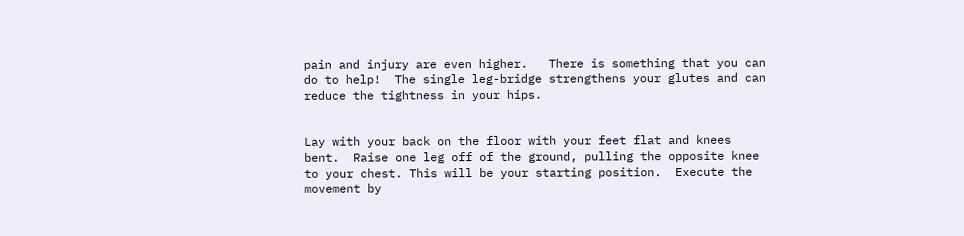pain and injury are even higher.   There is something that you can do to help!  The single leg-bridge strengthens your glutes and can reduce the tightness in your hips.


Lay with your back on the floor with your feet flat and knees bent.  Raise one leg off of the ground, pulling the opposite knee to your chest. This will be your starting position.  Execute the movement by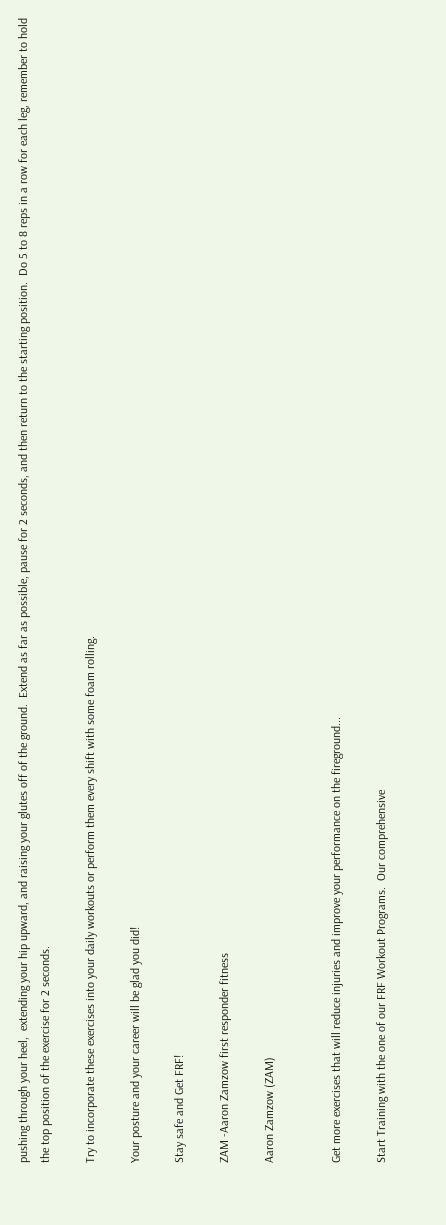pushing through your heel,  extending your hip upward, and raising your glutes off of the ground.  Extend as far as possible, pause for 2 seconds, and then return to the starting position.  Do 5 to 8 reps in a row for each leg, remember to hold the top position of the exercise for 2 seconds.

Try to incorporate these exercises into your daily workouts or perform them every shift with some foam rolling.

Your posture and your career will be glad you did!

Stay safe and Get FRF!

ZAM -Aaron Zamzow first responder fitness

Aaron Zamzow (ZAM)


Get more exercises that will reduce injuries and improve your performance on the fireground...

Start Training with the one of our FRF Workout Programs.  Our comprehensive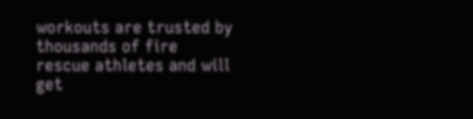workouts are trusted by thousands of fire rescue athletes and will get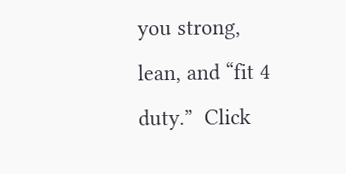you strong, lean, and “fit 4 duty.”  Click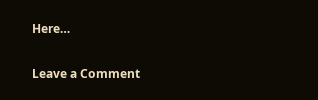Here…

Leave a Comment